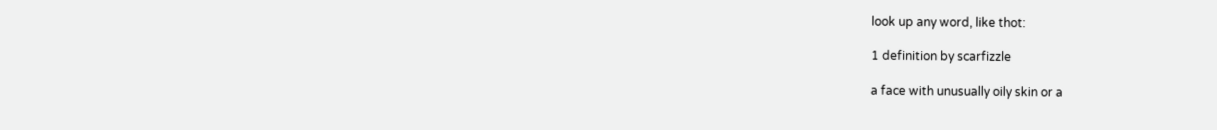look up any word, like thot:

1 definition by scarfizzle

a face with unusually oily skin or a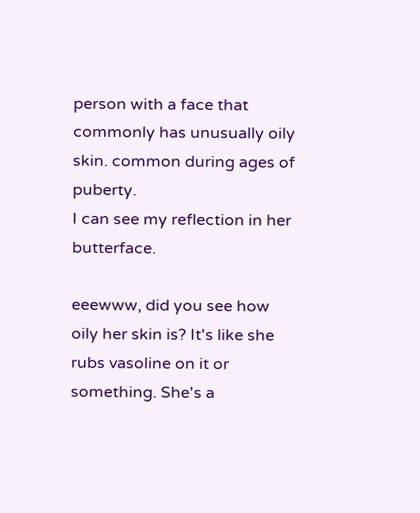person with a face that commonly has unusually oily skin. common during ages of puberty.
I can see my reflection in her butterface.

eeewww, did you see how oily her skin is? It's like she rubs vasoline on it or something. She's a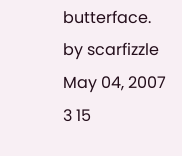butterface.
by scarfizzle May 04, 2007
3 15